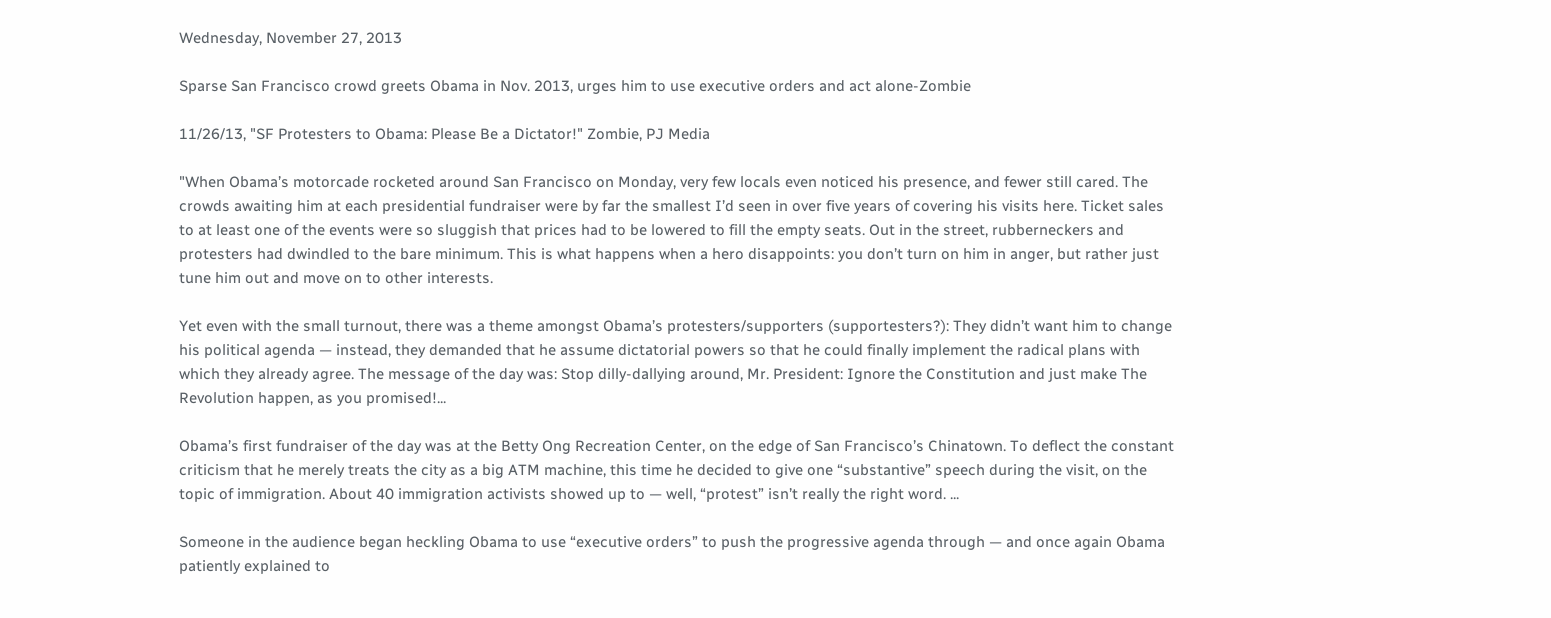Wednesday, November 27, 2013

Sparse San Francisco crowd greets Obama in Nov. 2013, urges him to use executive orders and act alone-Zombie

11/26/13, "SF Protesters to Obama: Please Be a Dictator!" Zombie, PJ Media

"When Obama’s motorcade rocketed around San Francisco on Monday, very few locals even noticed his presence, and fewer still cared. The crowds awaiting him at each presidential fundraiser were by far the smallest I’d seen in over five years of covering his visits here. Ticket sales to at least one of the events were so sluggish that prices had to be lowered to fill the empty seats. Out in the street, rubberneckers and protesters had dwindled to the bare minimum. This is what happens when a hero disappoints: you don’t turn on him in anger, but rather just tune him out and move on to other interests.

Yet even with the small turnout, there was a theme amongst Obama’s protesters/supporters (supportesters?): They didn’t want him to change his political agenda — instead, they demanded that he assume dictatorial powers so that he could finally implement the radical plans with which they already agree. The message of the day was: Stop dilly-dallying around, Mr. President: Ignore the Constitution and just make The Revolution happen, as you promised!...

Obama’s first fundraiser of the day was at the Betty Ong Recreation Center, on the edge of San Francisco’s Chinatown. To deflect the constant criticism that he merely treats the city as a big ATM machine, this time he decided to give one “substantive” speech during the visit, on the topic of immigration. About 40 immigration activists showed up to — well, “protest” isn’t really the right word. ...

Someone in the audience began heckling Obama to use “executive orders” to push the progressive agenda through — and once again Obama patiently explained to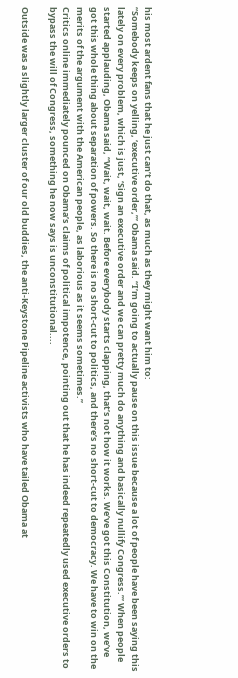his most ardent fans that he just can’t do that, as much as they might want him to:
“Somebody keeps on yelling, ‘executive order,’” Obama said. “I’m going to actually pause on this issue because a lot of people have been saying this lately on every problem, which is just, ‘Sign an executive order and we can pretty much do anything and basically nullify Congress.’” When people started applauding, Obama said, “Wait, wait, wait. Before everybody starts clapping, that’s not how it works. We’ve got this Constitution, we’ve got this whole thing about separation of powers. So there is no short-cut to politics, and there’s no short-cut to democracy. We have to win on the merits of the argument with the American people, as laborious as it seems sometimes.”
Critics online immediately pounced on Obama’s claims of political impotence, pointing out that he has indeed repeatedly used executive orders to bypass the will of Congress, something he now says is unconstitutional....

Outside was a slightly larger cluster of our old buddies, the anti-Keystone Pipeline activists who have tailed Obama at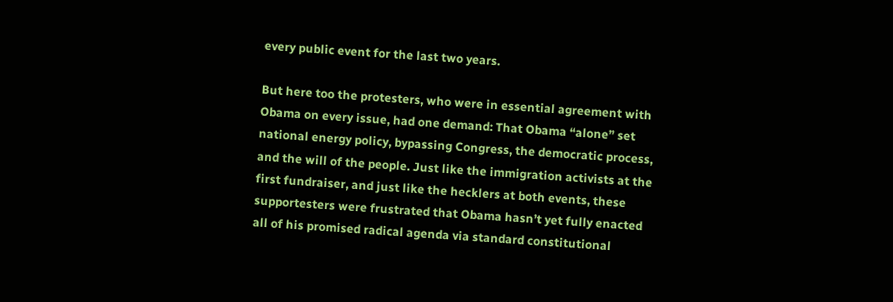every public event for the last two years.

But here too the protesters, who were in essential agreement with Obama on every issue, had one demand: That Obama “alone” set national energy policy, bypassing Congress, the democratic process, and the will of the people. Just like the immigration activists at the first fundraiser, and just like the hecklers at both events, these supportesters were frustrated that Obama hasn’t yet fully enacted all of his promised radical agenda via standard constitutional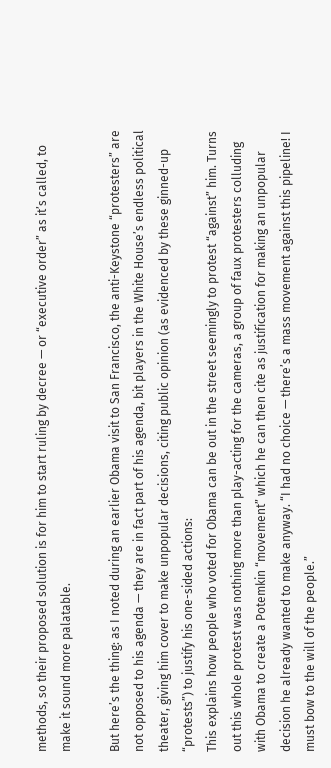methods, so their proposed solution is for him to start ruling by decree — or “executive order” as it’s called, to make it sound more palatable.

But here’s the thing: as I noted during an earlier Obama visit to San Francisco, the anti-Keystone “protesters” are not opposed to his agenda — they are in fact part of his agenda, bit players in the White House’s endless political theater, giving him cover to make unpopular decisions, citing public opinion (as evidenced by these ginned-up “protests”) to justify his one-sided actions:
This explains how people who voted for Obama can be out in the street seemingly to protest “against” him. Turns out this whole protest was nothing more than play-acting for the cameras, a group of faux protesters colluding with Obama to create a Potemkin “movement” which he can then cite as justification for making an unpopular decision he already wanted to make anyway. “I had no choice — there’s a mass movement against this pipeline! I must bow to the will of the people.”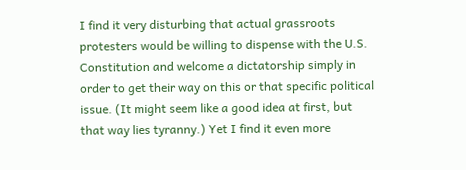I find it very disturbing that actual grassroots protesters would be willing to dispense with the U.S. Constitution and welcome a dictatorship simply in order to get their way on this or that specific political issue. (It might seem like a good idea at first, but that way lies tyranny.) Yet I find it even more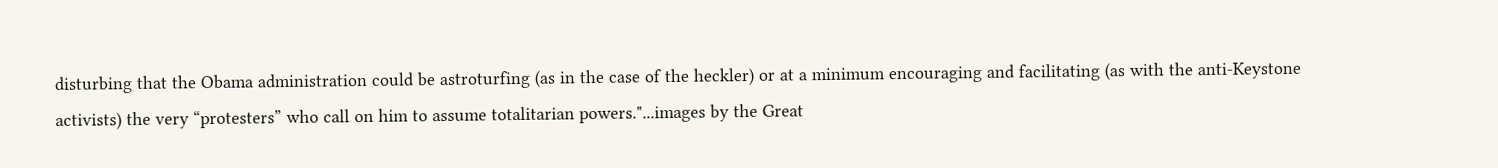disturbing that the Obama administration could be astroturfing (as in the case of the heckler) or at a minimum encouraging and facilitating (as with the anti-Keystone activists) the very “protesters” who call on him to assume totalitarian powers."...images by the Great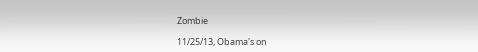Zombie

11/25/13, Obama's on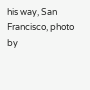his way, San Francisco, photo by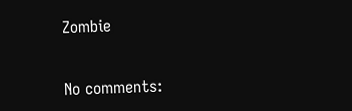Zombie


No comments: